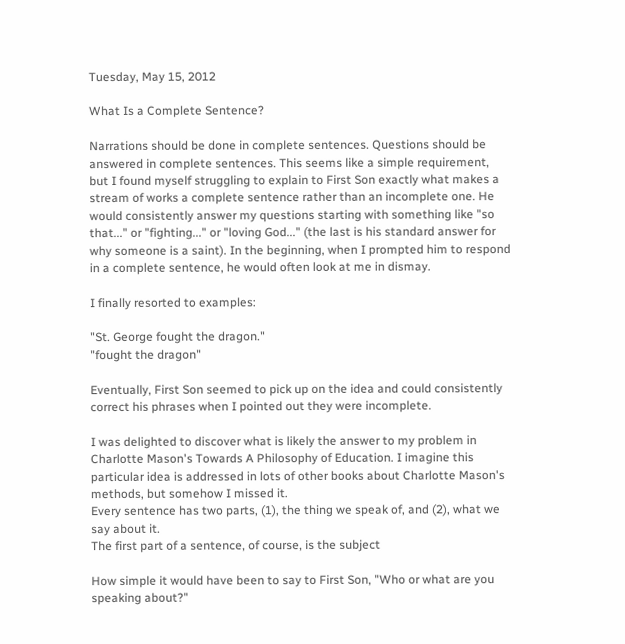Tuesday, May 15, 2012

What Is a Complete Sentence?

Narrations should be done in complete sentences. Questions should be answered in complete sentences. This seems like a simple requirement, but I found myself struggling to explain to First Son exactly what makes a stream of works a complete sentence rather than an incomplete one. He would consistently answer my questions starting with something like "so that..." or "fighting..." or "loving God..." (the last is his standard answer for why someone is a saint). In the beginning, when I prompted him to respond in a complete sentence, he would often look at me in dismay.

I finally resorted to examples:

"St. George fought the dragon."
"fought the dragon"

Eventually, First Son seemed to pick up on the idea and could consistently correct his phrases when I pointed out they were incomplete.

I was delighted to discover what is likely the answer to my problem in Charlotte Mason's Towards A Philosophy of Education. I imagine this particular idea is addressed in lots of other books about Charlotte Mason's methods, but somehow I missed it.
Every sentence has two parts, (1), the thing we speak of, and (2), what we say about it.
The first part of a sentence, of course, is the subject

How simple it would have been to say to First Son, "Who or what are you speaking about?"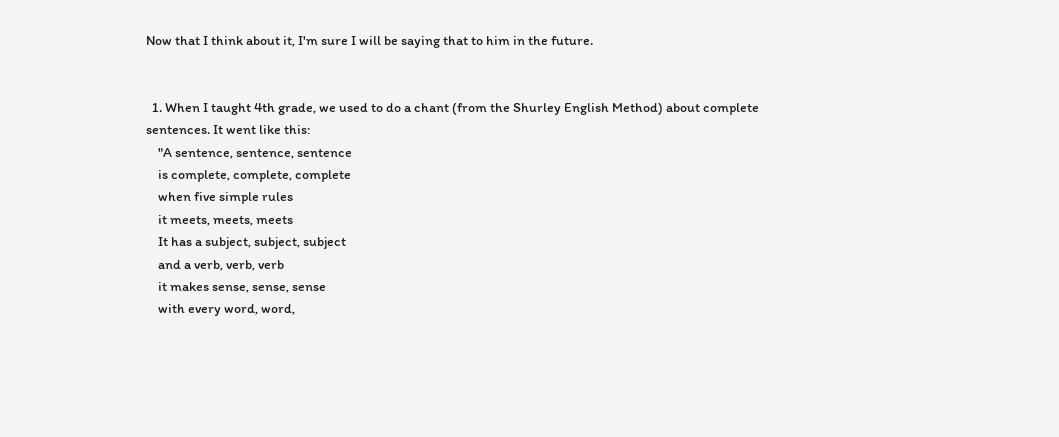Now that I think about it, I'm sure I will be saying that to him in the future.


  1. When I taught 4th grade, we used to do a chant (from the Shurley English Method) about complete sentences. It went like this:
    "A sentence, sentence, sentence
    is complete, complete, complete
    when five simple rules
    it meets, meets, meets
    It has a subject, subject, subject
    and a verb, verb, verb
    it makes sense, sense, sense
    with every word, word,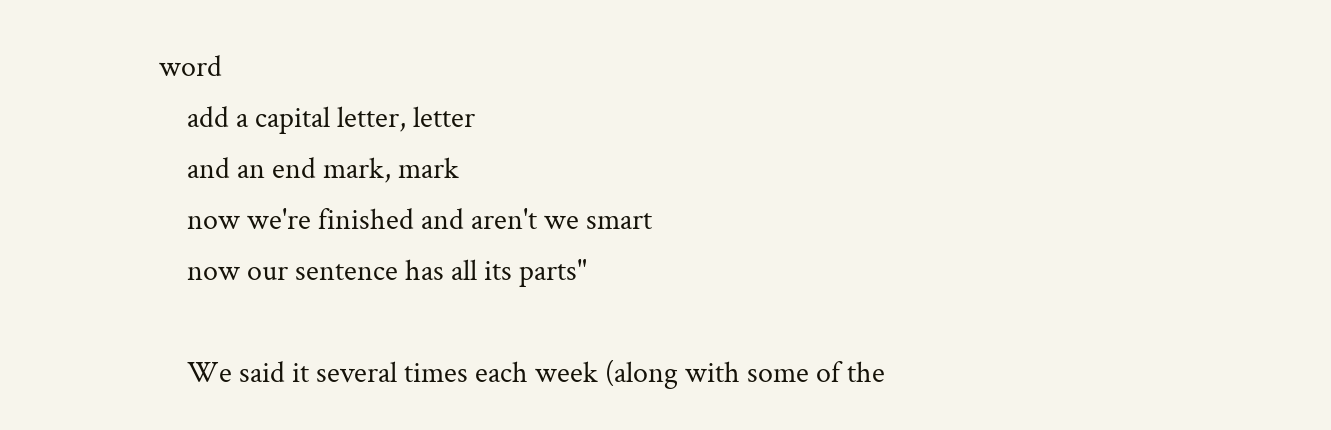word
    add a capital letter, letter
    and an end mark, mark
    now we're finished and aren't we smart
    now our sentence has all its parts"

    We said it several times each week (along with some of the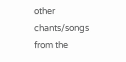other chants/songs from the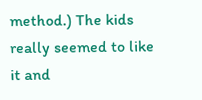method.) The kids really seemed to like it and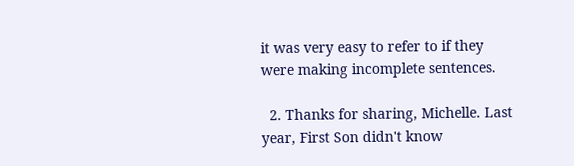it was very easy to refer to if they were making incomplete sentences.

  2. Thanks for sharing, Michelle. Last year, First Son didn't know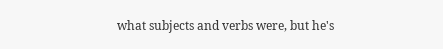what subjects and verbs were, but he's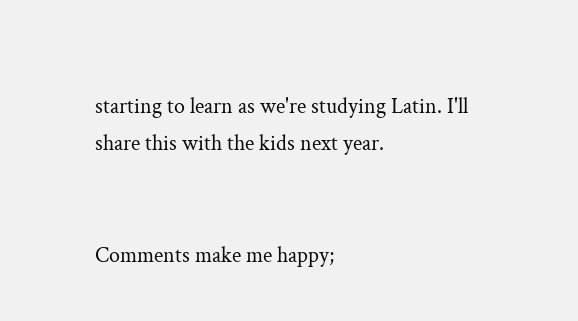starting to learn as we're studying Latin. I'll share this with the kids next year.


Comments make me happy;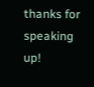thanks for speaking up!